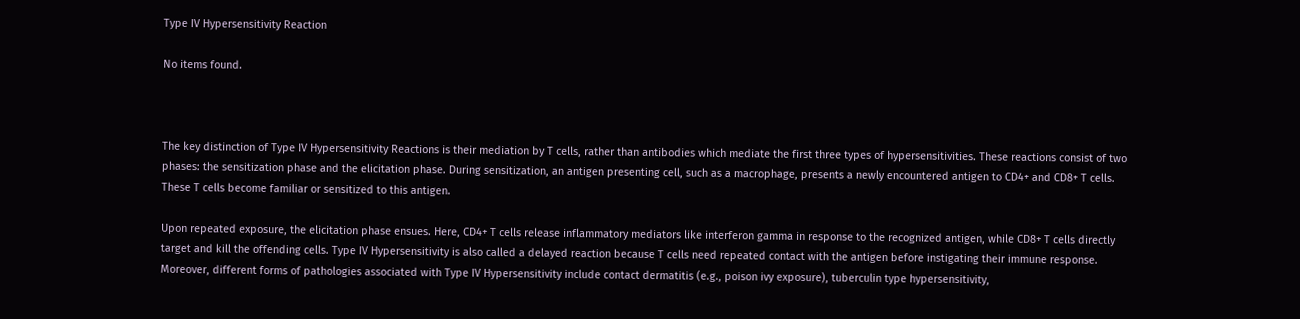Type IV Hypersensitivity Reaction

No items found.



The key distinction of Type IV Hypersensitivity Reactions is their mediation by T cells, rather than antibodies which mediate the first three types of hypersensitivities. These reactions consist of two phases: the sensitization phase and the elicitation phase. During sensitization, an antigen presenting cell, such as a macrophage, presents a newly encountered antigen to CD4+ and CD8+ T cells. These T cells become familiar or sensitized to this antigen.

Upon repeated exposure, the elicitation phase ensues. Here, CD4+ T cells release inflammatory mediators like interferon gamma in response to the recognized antigen, while CD8+ T cells directly target and kill the offending cells. Type IV Hypersensitivity is also called a delayed reaction because T cells need repeated contact with the antigen before instigating their immune response. Moreover, different forms of pathologies associated with Type IV Hypersensitivity include contact dermatitis (e.g., poison ivy exposure), tuberculin type hypersensitivity,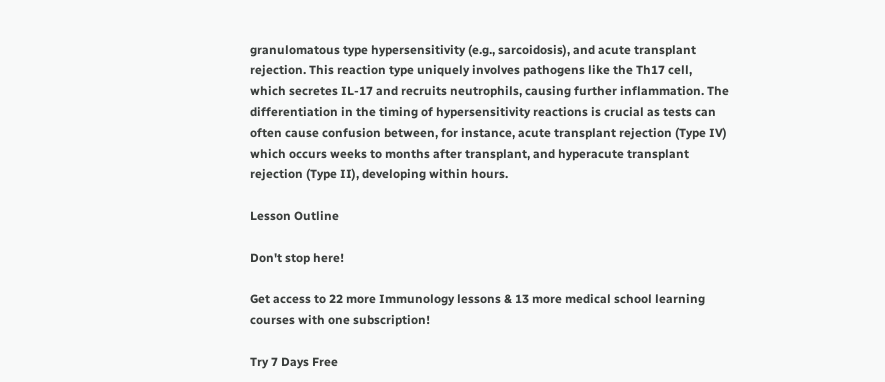granulomatous type hypersensitivity (e.g., sarcoidosis), and acute transplant rejection. This reaction type uniquely involves pathogens like the Th17 cell, which secretes IL-17 and recruits neutrophils, causing further inflammation. The differentiation in the timing of hypersensitivity reactions is crucial as tests can often cause confusion between, for instance, acute transplant rejection (Type IV) which occurs weeks to months after transplant, and hyperacute transplant rejection (Type II), developing within hours.

Lesson Outline

Don't stop here!

Get access to 22 more Immunology lessons & 13 more medical school learning courses with one subscription!

Try 7 Days Free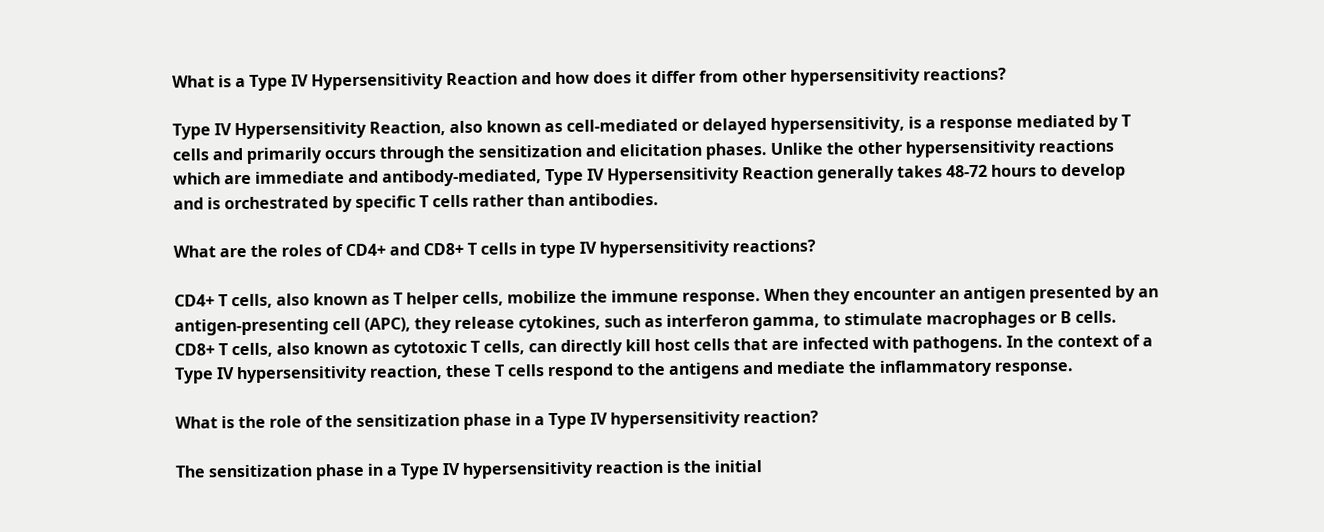What is a Type IV Hypersensitivity Reaction and how does it differ from other hypersensitivity reactions?

Type IV Hypersensitivity Reaction, also known as cell-mediated or delayed hypersensitivity, is a response mediated by T cells and primarily occurs through the sensitization and elicitation phases. Unlike the other hypersensitivity reactions which are immediate and antibody-mediated, Type IV Hypersensitivity Reaction generally takes 48-72 hours to develop and is orchestrated by specific T cells rather than antibodies.

What are the roles of CD4+ and CD8+ T cells in type IV hypersensitivity reactions?

CD4+ T cells, also known as T helper cells, mobilize the immune response. When they encounter an antigen presented by an antigen-presenting cell (APC), they release cytokines, such as interferon gamma, to stimulate macrophages or B cells. CD8+ T cells, also known as cytotoxic T cells, can directly kill host cells that are infected with pathogens. In the context of a Type IV hypersensitivity reaction, these T cells respond to the antigens and mediate the inflammatory response.

What is the role of the sensitization phase in a Type IV hypersensitivity reaction?

The sensitization phase in a Type IV hypersensitivity reaction is the initial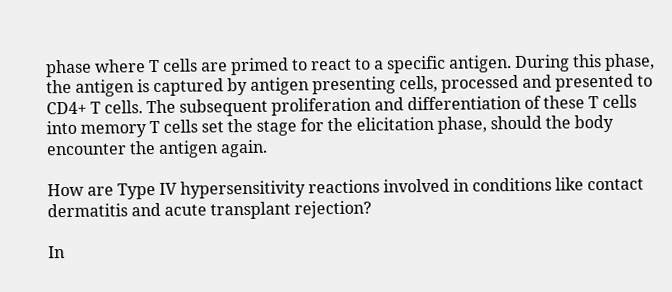phase where T cells are primed to react to a specific antigen. During this phase, the antigen is captured by antigen presenting cells, processed and presented to CD4+ T cells. The subsequent proliferation and differentiation of these T cells into memory T cells set the stage for the elicitation phase, should the body encounter the antigen again.

How are Type IV hypersensitivity reactions involved in conditions like contact dermatitis and acute transplant rejection?

In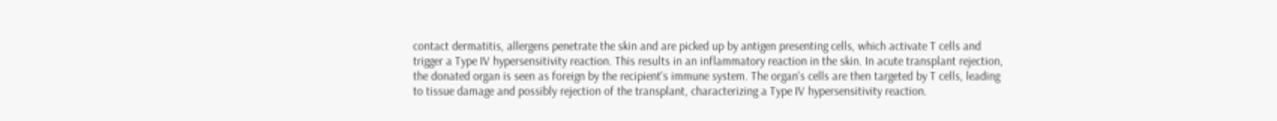contact dermatitis, allergens penetrate the skin and are picked up by antigen presenting cells, which activate T cells and trigger a Type IV hypersensitivity reaction. This results in an inflammatory reaction in the skin. In acute transplant rejection, the donated organ is seen as foreign by the recipient's immune system. The organ's cells are then targeted by T cells, leading to tissue damage and possibly rejection of the transplant, characterizing a Type IV hypersensitivity reaction.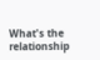What's the relationship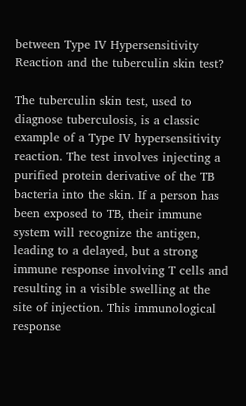between Type IV Hypersensitivity Reaction and the tuberculin skin test?

The tuberculin skin test, used to diagnose tuberculosis, is a classic example of a Type IV hypersensitivity reaction. The test involves injecting a purified protein derivative of the TB bacteria into the skin. If a person has been exposed to TB, their immune system will recognize the antigen, leading to a delayed, but a strong immune response involving T cells and resulting in a visible swelling at the site of injection. This immunological response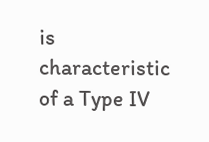is characteristic of a Type IV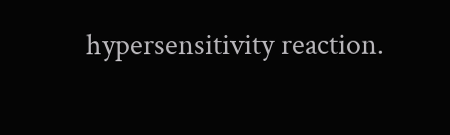hypersensitivity reaction.